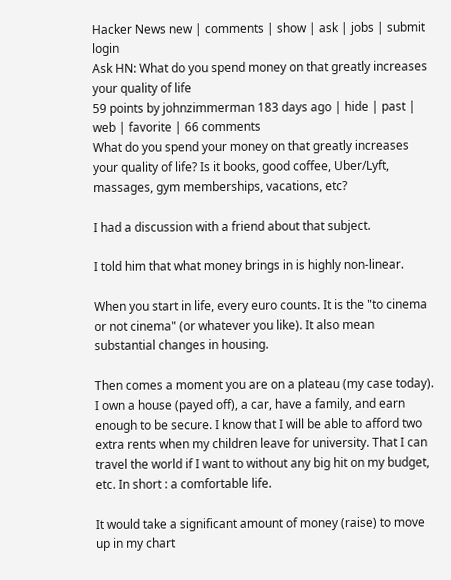Hacker News new | comments | show | ask | jobs | submit login
Ask HN: What do you spend money on that greatly increases your quality of life
59 points by johnzimmerman 183 days ago | hide | past | web | favorite | 66 comments
What do you spend your money on that greatly increases your quality of life? Is it books, good coffee, Uber/Lyft, massages, gym memberships, vacations, etc?

I had a discussion with a friend about that subject.

I told him that what money brings in is highly non-linear.

When you start in life, every euro counts. It is the "to cinema or not cinema" (or whatever you like). It also mean substantial changes in housing.

Then comes a moment you are on a plateau (my case today). I own a house (payed off), a car, have a family, and earn enough to be secure. I know that I will be able to afford two extra rents when my children leave for university. That I can travel the world if I want to without any big hit on my budget, etc. In short : a comfortable life.

It would take a significant amount of money (raise) to move up in my chart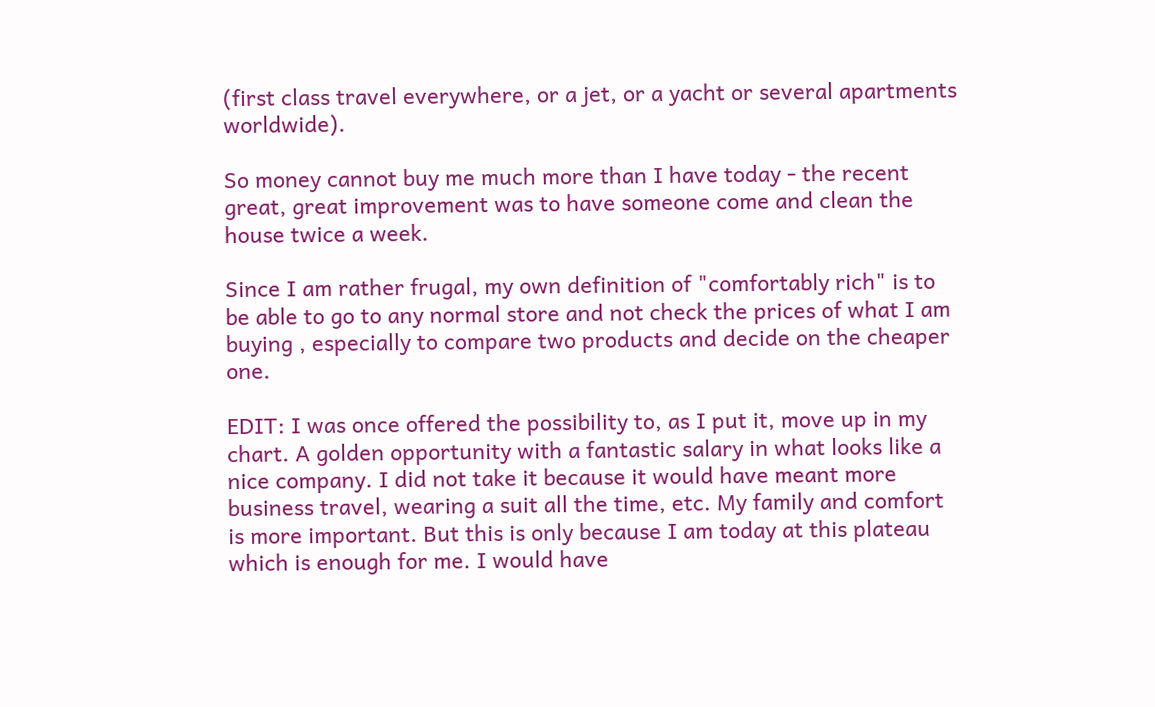(first class travel everywhere, or a jet, or a yacht or several apartments worldwide).

So money cannot buy me much more than I have today - the recent great, great improvement was to have someone come and clean the house twice a week.

Since I am rather frugal, my own definition of "comfortably rich" is to be able to go to any normal store and not check the prices of what I am buying , especially to compare two products and decide on the cheaper one.

EDIT: I was once offered the possibility to, as I put it, move up in my chart. A golden opportunity with a fantastic salary in what looks like a nice company. I did not take it because it would have meant more business travel, wearing a suit all the time, etc. My family and comfort is more important. But this is only because I am today at this plateau which is enough for me. I would have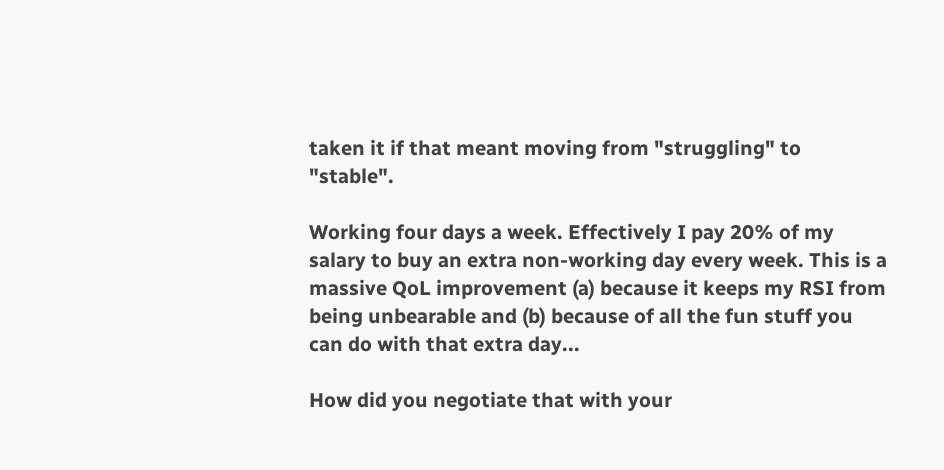taken it if that meant moving from "struggling" to "stable".

Working four days a week. Effectively I pay 20% of my salary to buy an extra non-working day every week. This is a massive QoL improvement (a) because it keeps my RSI from being unbearable and (b) because of all the fun stuff you can do with that extra day...

How did you negotiate that with your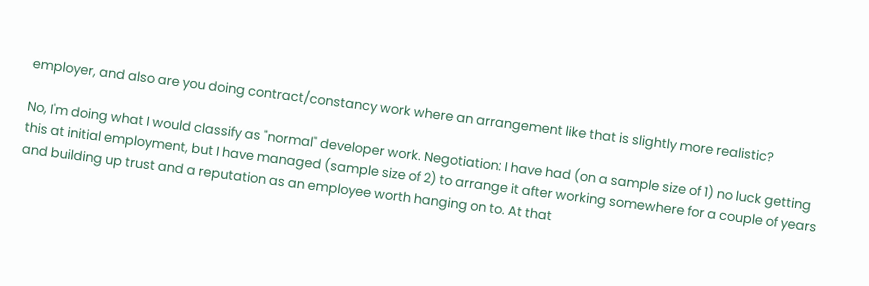employer, and also are you doing contract/constancy work where an arrangement like that is slightly more realistic?

No, I'm doing what I would classify as "normal" developer work. Negotiation: I have had (on a sample size of 1) no luck getting this at initial employment, but I have managed (sample size of 2) to arrange it after working somewhere for a couple of years and building up trust and a reputation as an employee worth hanging on to. At that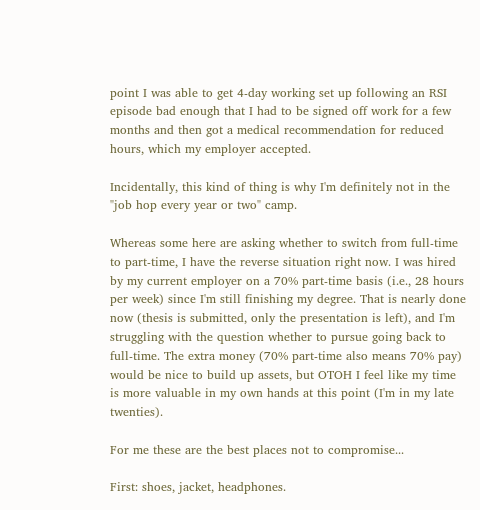point I was able to get 4-day working set up following an RSI episode bad enough that I had to be signed off work for a few months and then got a medical recommendation for reduced hours, which my employer accepted.

Incidentally, this kind of thing is why I'm definitely not in the "job hop every year or two" camp.

Whereas some here are asking whether to switch from full-time to part-time, I have the reverse situation right now. I was hired by my current employer on a 70% part-time basis (i.e., 28 hours per week) since I'm still finishing my degree. That is nearly done now (thesis is submitted, only the presentation is left), and I'm struggling with the question whether to pursue going back to full-time. The extra money (70% part-time also means 70% pay) would be nice to build up assets, but OTOH I feel like my time is more valuable in my own hands at this point (I'm in my late twenties).

For me these are the best places not to compromise...

First: shoes, jacket, headphones.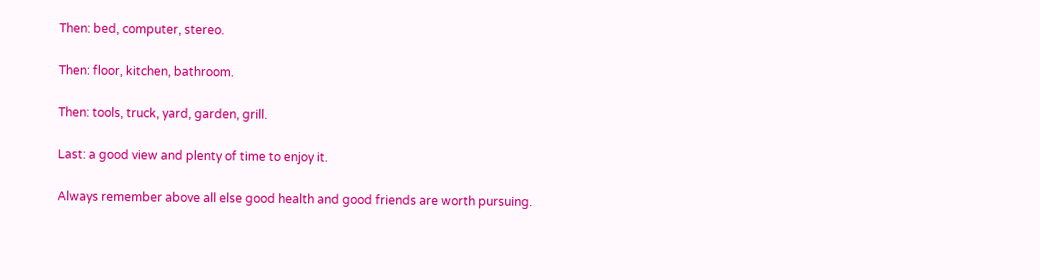Then: bed, computer, stereo.

Then: floor, kitchen, bathroom.

Then: tools, truck, yard, garden, grill.

Last: a good view and plenty of time to enjoy it.

Always remember above all else good health and good friends are worth pursuing.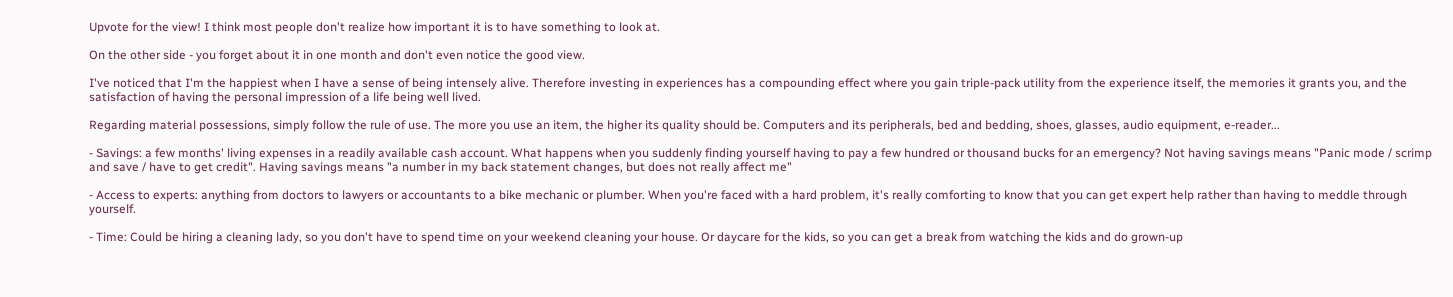Upvote for the view! I think most people don't realize how important it is to have something to look at.

On the other side - you forget about it in one month and don't even notice the good view.

I've noticed that I'm the happiest when I have a sense of being intensely alive. Therefore investing in experiences has a compounding effect where you gain triple-pack utility from the experience itself, the memories it grants you, and the satisfaction of having the personal impression of a life being well lived.

Regarding material possessions, simply follow the rule of use. The more you use an item, the higher its quality should be. Computers and its peripherals, bed and bedding, shoes, glasses, audio equipment, e-reader...

- Savings: a few months' living expenses in a readily available cash account. What happens when you suddenly finding yourself having to pay a few hundred or thousand bucks for an emergency? Not having savings means "Panic mode / scrimp and save / have to get credit". Having savings means "a number in my back statement changes, but does not really affect me"

- Access to experts: anything from doctors to lawyers or accountants to a bike mechanic or plumber. When you're faced with a hard problem, it's really comforting to know that you can get expert help rather than having to meddle through yourself.

- Time: Could be hiring a cleaning lady, so you don't have to spend time on your weekend cleaning your house. Or daycare for the kids, so you can get a break from watching the kids and do grown-up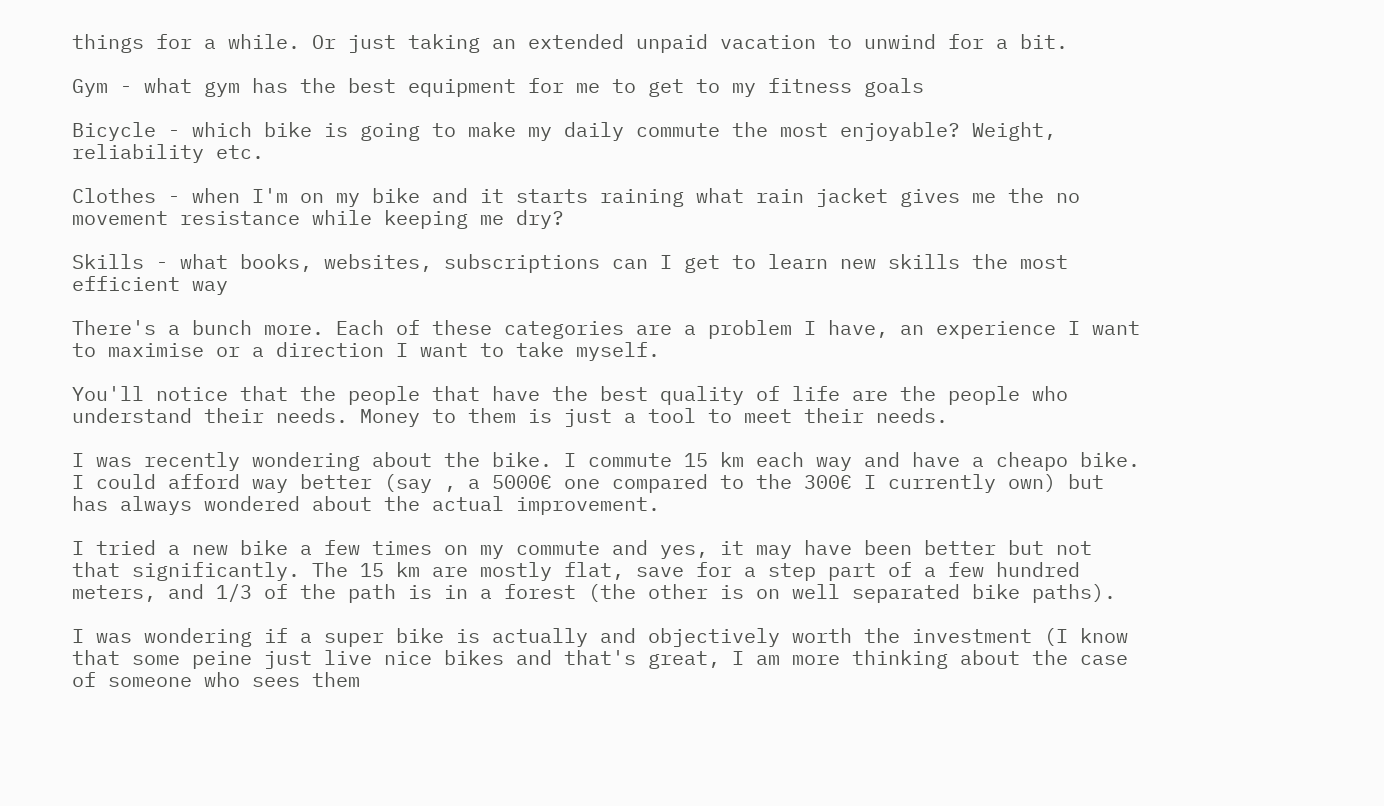things for a while. Or just taking an extended unpaid vacation to unwind for a bit.

Gym - what gym has the best equipment for me to get to my fitness goals

Bicycle - which bike is going to make my daily commute the most enjoyable? Weight, reliability etc.

Clothes - when I'm on my bike and it starts raining what rain jacket gives me the no movement resistance while keeping me dry?

Skills - what books, websites, subscriptions can I get to learn new skills the most efficient way

There's a bunch more. Each of these categories are a problem I have, an experience I want to maximise or a direction I want to take myself.

You'll notice that the people that have the best quality of life are the people who understand their needs. Money to them is just a tool to meet their needs.

I was recently wondering about the bike. I commute 15 km each way and have a cheapo bike. I could afford way better (say , a 5000€ one compared to the 300€ I currently own) but has always wondered about the actual improvement.

I tried a new bike a few times on my commute and yes, it may have been better but not that significantly. The 15 km are mostly flat, save for a step part of a few hundred meters, and 1/3 of the path is in a forest (the other is on well separated bike paths).

I was wondering if a super bike is actually and objectively worth the investment (I know that some peine just live nice bikes and that's great, I am more thinking about the case of someone who sees them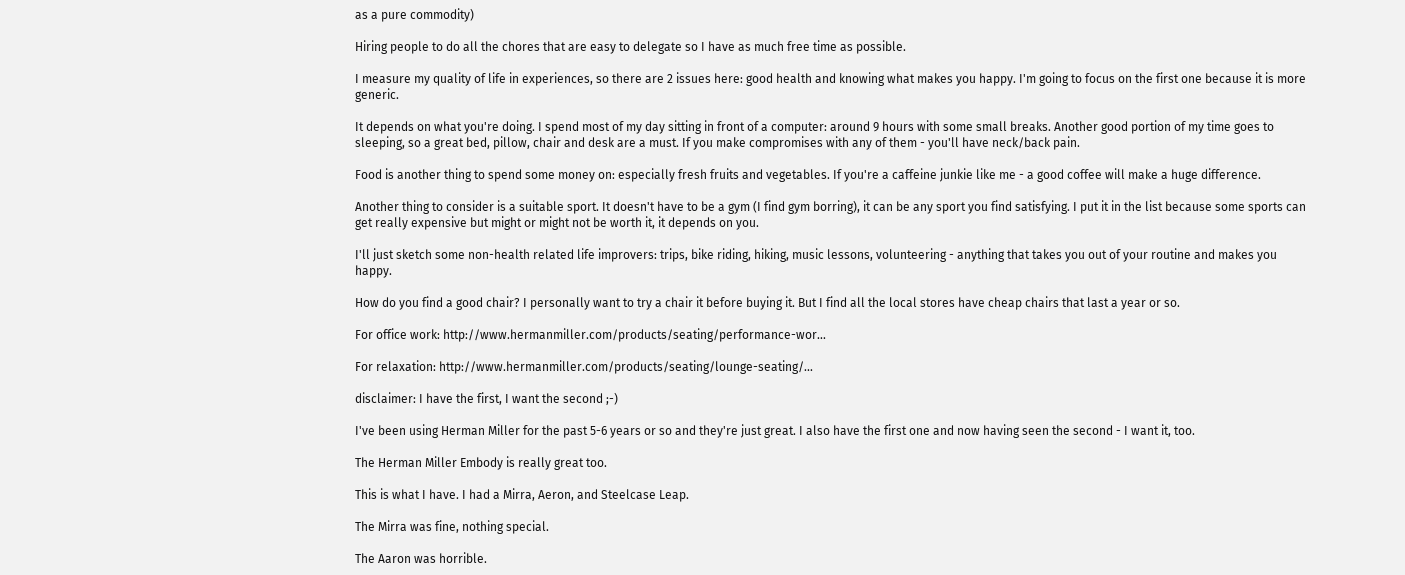as a pure commodity)

Hiring people to do all the chores that are easy to delegate so I have as much free time as possible.

I measure my quality of life in experiences, so there are 2 issues here: good health and knowing what makes you happy. I'm going to focus on the first one because it is more generic.

It depends on what you're doing. I spend most of my day sitting in front of a computer: around 9 hours with some small breaks. Another good portion of my time goes to sleeping, so a great bed, pillow, chair and desk are a must. If you make compromises with any of them - you'll have neck/back pain.

Food is another thing to spend some money on: especially fresh fruits and vegetables. If you're a caffeine junkie like me - a good coffee will make a huge difference.

Another thing to consider is a suitable sport. It doesn't have to be a gym (I find gym borring), it can be any sport you find satisfying. I put it in the list because some sports can get really expensive but might or might not be worth it, it depends on you.

I'll just sketch some non-health related life improvers: trips, bike riding, hiking, music lessons, volunteering - anything that takes you out of your routine and makes you happy.

How do you find a good chair? I personally want to try a chair it before buying it. But I find all the local stores have cheap chairs that last a year or so.

For office work: http://www.hermanmiller.com/products/seating/performance-wor...

For relaxation: http://www.hermanmiller.com/products/seating/lounge-seating/...

disclaimer: I have the first, I want the second ;-)

I've been using Herman Miller for the past 5-6 years or so and they're just great. I also have the first one and now having seen the second - I want it, too.

The Herman Miller Embody is really great too.

This is what I have. I had a Mirra, Aeron, and Steelcase Leap.

The Mirra was fine, nothing special.

The Aaron was horrible.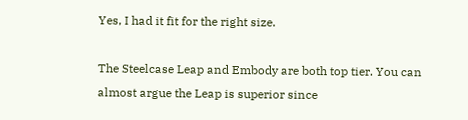Yes, I had it fit for the right size.

The Steelcase Leap and Embody are both top tier. You can almost argue the Leap is superior since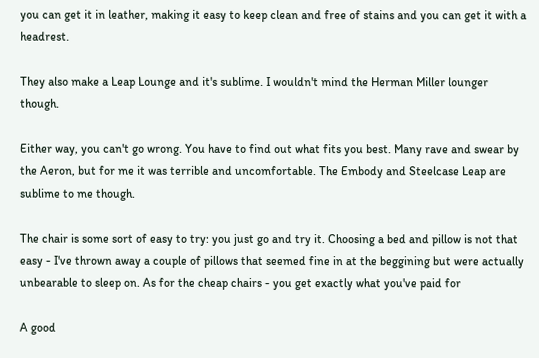you can get it in leather, making it easy to keep clean and free of stains and you can get it with a headrest.

They also make a Leap Lounge and it's sublime. I wouldn't mind the Herman Miller lounger though.

Either way, you can't go wrong. You have to find out what fits you best. Many rave and swear by the Aeron, but for me it was terrible and uncomfortable. The Embody and Steelcase Leap are sublime to me though.

The chair is some sort of easy to try: you just go and try it. Choosing a bed and pillow is not that easy - I've thrown away a couple of pillows that seemed fine in at the beggining but were actually unbearable to sleep on. As for the cheap chairs - you get exactly what you've paid for

A good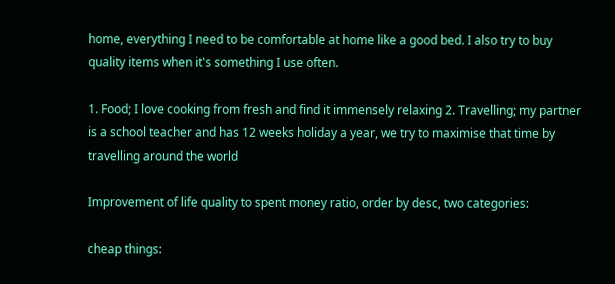home, everything I need to be comfortable at home like a good bed. I also try to buy quality items when it's something I use often.

1. Food; I love cooking from fresh and find it immensely relaxing 2. Travelling; my partner is a school teacher and has 12 weeks holiday a year, we try to maximise that time by travelling around the world

Improvement of life quality to spent money ratio, order by desc, two categories:

cheap things: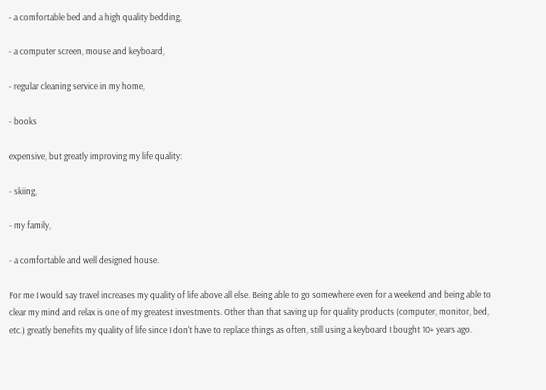- a comfortable bed and a high quality bedding,

- a computer screen, mouse and keyboard,

- regular cleaning service in my home,

- books

expensive, but greatly improving my life quality:

- skiing,

- my family,

- a comfortable and well designed house.

For me I would say travel increases my quality of life above all else. Being able to go somewhere even for a weekend and being able to clear my mind and relax is one of my greatest investments. Other than that saving up for quality products (computer, monitor, bed, etc.) greatly benefits my quality of life since I don't have to replace things as often, still using a keyboard I bought 10+ years ago.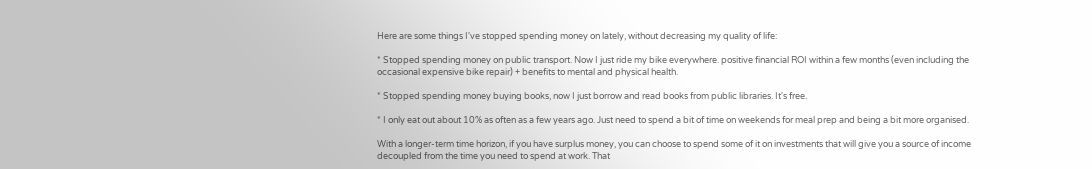Here are some things I've stopped spending money on lately, without decreasing my quality of life:

* Stopped spending money on public transport. Now I just ride my bike everywhere. positive financial ROI within a few months (even including the occasional expensive bike repair) + benefits to mental and physical health.

* Stopped spending money buying books, now I just borrow and read books from public libraries. It's free.

* I only eat out about 10% as often as a few years ago. Just need to spend a bit of time on weekends for meal prep and being a bit more organised.

With a longer-term time horizon, if you have surplus money, you can choose to spend some of it on investments that will give you a source of income decoupled from the time you need to spend at work. That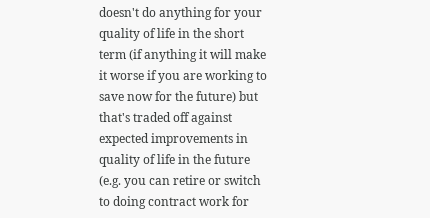doesn't do anything for your quality of life in the short term (if anything it will make it worse if you are working to save now for the future) but that's traded off against expected improvements in quality of life in the future (e.g. you can retire or switch to doing contract work for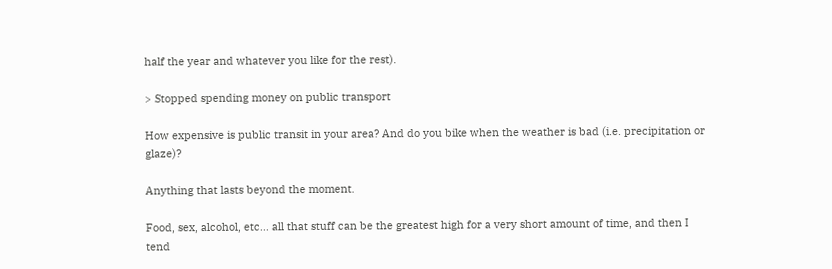half the year and whatever you like for the rest).

> Stopped spending money on public transport

How expensive is public transit in your area? And do you bike when the weather is bad (i.e. precipitation or glaze)?

Anything that lasts beyond the moment.

Food, sex, alcohol, etc... all that stuff can be the greatest high for a very short amount of time, and then I tend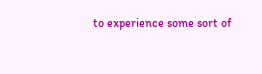to experience some sort of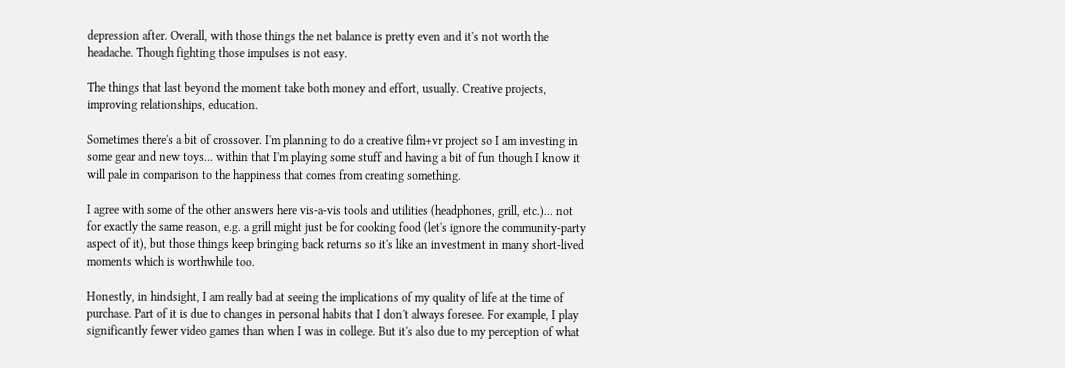depression after. Overall, with those things the net balance is pretty even and it's not worth the headache. Though fighting those impulses is not easy.

The things that last beyond the moment take both money and effort, usually. Creative projects, improving relationships, education.

Sometimes there's a bit of crossover. I'm planning to do a creative film+vr project so I am investing in some gear and new toys... within that I'm playing some stuff and having a bit of fun though I know it will pale in comparison to the happiness that comes from creating something.

I agree with some of the other answers here vis-a-vis tools and utilities (headphones, grill, etc.)... not for exactly the same reason, e.g. a grill might just be for cooking food (let's ignore the community-party aspect of it), but those things keep bringing back returns so it's like an investment in many short-lived moments which is worthwhile too.

Honestly, in hindsight, I am really bad at seeing the implications of my quality of life at the time of purchase. Part of it is due to changes in personal habits that I don't always foresee. For example, I play significantly fewer video games than when I was in college. But it's also due to my perception of what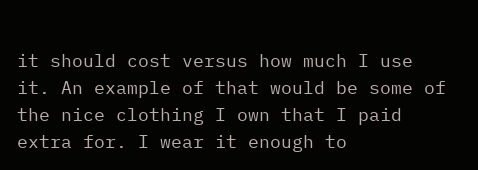it should cost versus how much I use it. An example of that would be some of the nice clothing I own that I paid extra for. I wear it enough to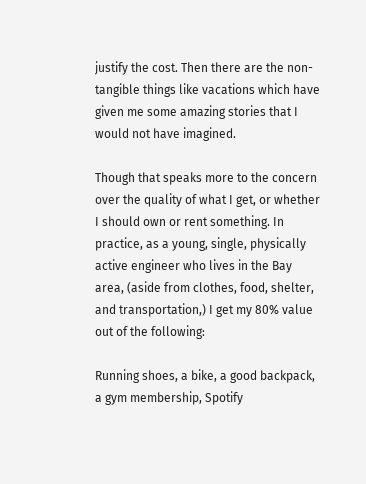justify the cost. Then there are the non-tangible things like vacations which have given me some amazing stories that I would not have imagined.

Though that speaks more to the concern over the quality of what I get, or whether I should own or rent something. In practice, as a young, single, physically active engineer who lives in the Bay area, (aside from clothes, food, shelter, and transportation,) I get my 80% value out of the following:

Running shoes, a bike, a good backpack, a gym membership, Spotify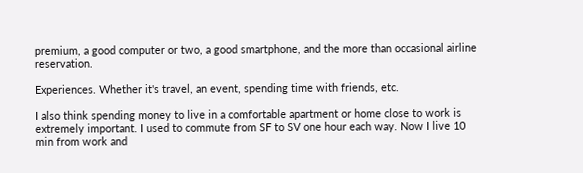premium, a good computer or two, a good smartphone, and the more than occasional airline reservation.

Experiences. Whether it's travel, an event, spending time with friends, etc.

I also think spending money to live in a comfortable apartment or home close to work is extremely important. I used to commute from SF to SV one hour each way. Now I live 10 min from work and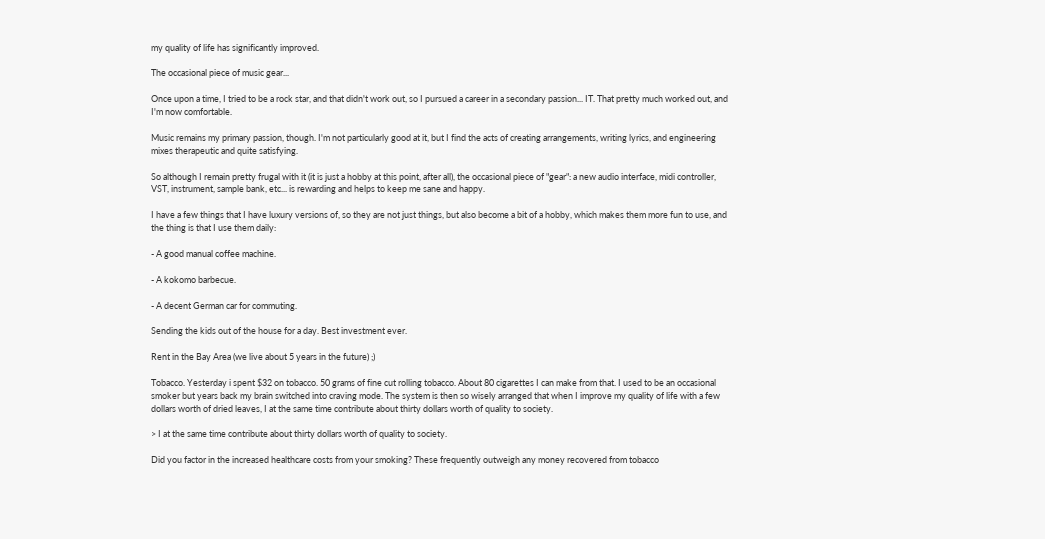my quality of life has significantly improved.

The occasional piece of music gear...

Once upon a time, I tried to be a rock star, and that didn't work out, so I pursued a career in a secondary passion... IT. That pretty much worked out, and I'm now comfortable.

Music remains my primary passion, though. I'm not particularly good at it, but I find the acts of creating arrangements, writing lyrics, and engineering mixes therapeutic and quite satisfying.

So although I remain pretty frugal with it (it is just a hobby at this point, after all), the occasional piece of "gear": a new audio interface, midi controller, VST, instrument, sample bank, etc... is rewarding and helps to keep me sane and happy.

I have a few things that I have luxury versions of, so they are not just things, but also become a bit of a hobby, which makes them more fun to use, and the thing is that I use them daily:

- A good manual coffee machine.

- A kokomo barbecue.

- A decent German car for commuting.

Sending the kids out of the house for a day. Best investment ever.

Rent in the Bay Area (we live about 5 years in the future) ;)

Tobacco. Yesterday i spent $32 on tobacco. 50 grams of fine cut rolling tobacco. About 80 cigarettes I can make from that. I used to be an occasional smoker but years back my brain switched into craving mode. The system is then so wisely arranged that when I improve my quality of life with a few dollars worth of dried leaves, I at the same time contribute about thirty dollars worth of quality to society.

> I at the same time contribute about thirty dollars worth of quality to society.

Did you factor in the increased healthcare costs from your smoking? These frequently outweigh any money recovered from tobacco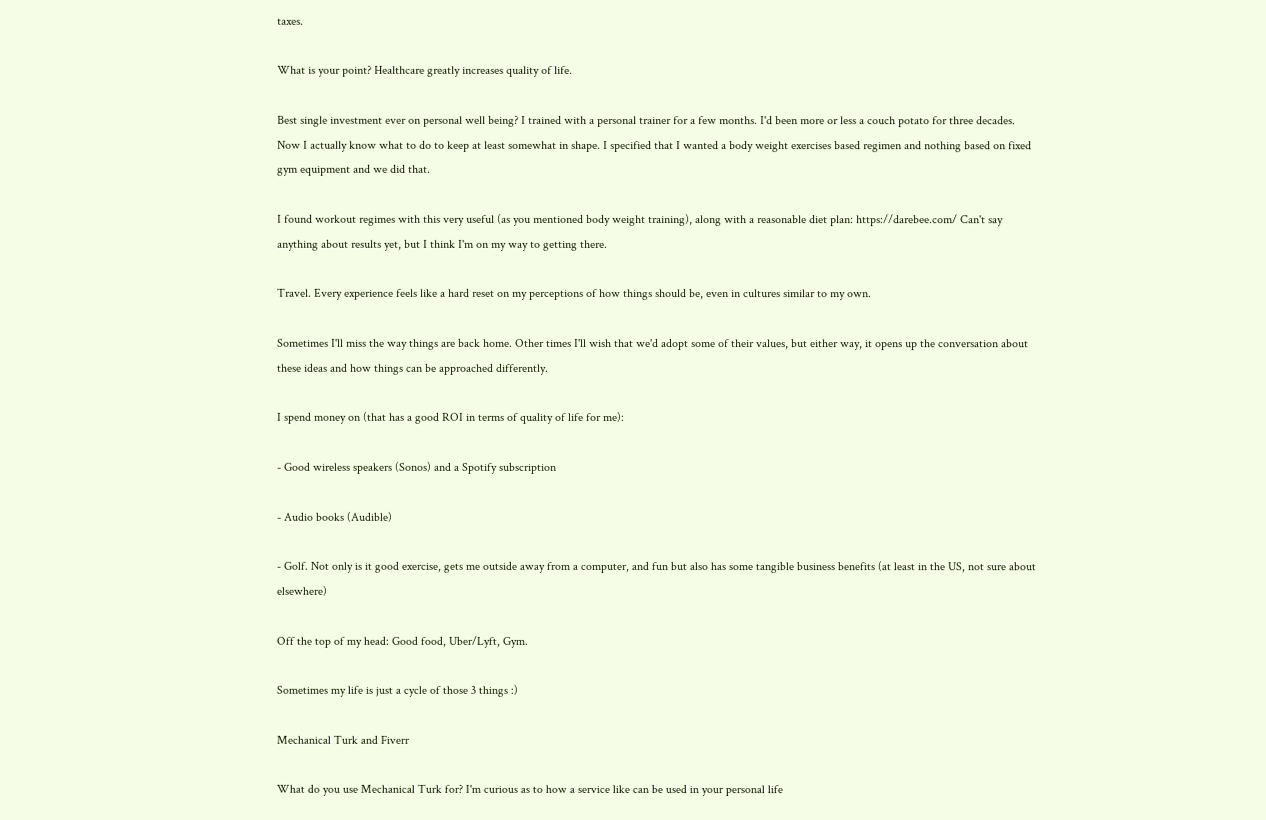taxes.

What is your point? Healthcare greatly increases quality of life.

Best single investment ever on personal well being? I trained with a personal trainer for a few months. I'd been more or less a couch potato for three decades. Now I actually know what to do to keep at least somewhat in shape. I specified that I wanted a body weight exercises based regimen and nothing based on fixed gym equipment and we did that.

I found workout regimes with this very useful (as you mentioned body weight training), along with a reasonable diet plan: https://darebee.com/ Can't say anything about results yet, but I think I'm on my way to getting there.

Travel. Every experience feels like a hard reset on my perceptions of how things should be, even in cultures similar to my own.

Sometimes I'll miss the way things are back home. Other times I'll wish that we'd adopt some of their values, but either way, it opens up the conversation about these ideas and how things can be approached differently.

I spend money on (that has a good ROI in terms of quality of life for me):

- Good wireless speakers (Sonos) and a Spotify subscription

- Audio books (Audible)

- Golf. Not only is it good exercise, gets me outside away from a computer, and fun but also has some tangible business benefits (at least in the US, not sure about elsewhere)

Off the top of my head: Good food, Uber/Lyft, Gym.

Sometimes my life is just a cycle of those 3 things :)

Mechanical Turk and Fiverr

What do you use Mechanical Turk for? I'm curious as to how a service like can be used in your personal life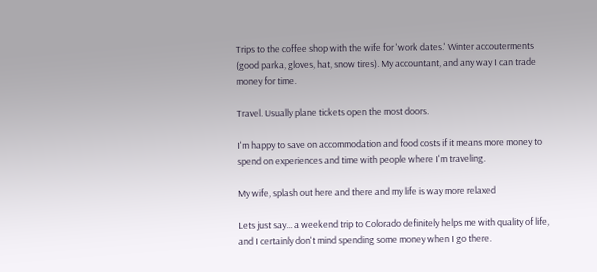Trips to the coffee shop with the wife for 'work dates.' Winter accouterments (good parka, gloves, hat, snow tires). My accountant, and any way I can trade money for time.

Travel. Usually plane tickets open the most doors.

I'm happy to save on accommodation and food costs if it means more money to spend on experiences and time with people where I'm traveling.

My wife, splash out here and there and my life is way more relaxed

Lets just say... a weekend trip to Colorado definitely helps me with quality of life, and I certainly don't mind spending some money when I go there.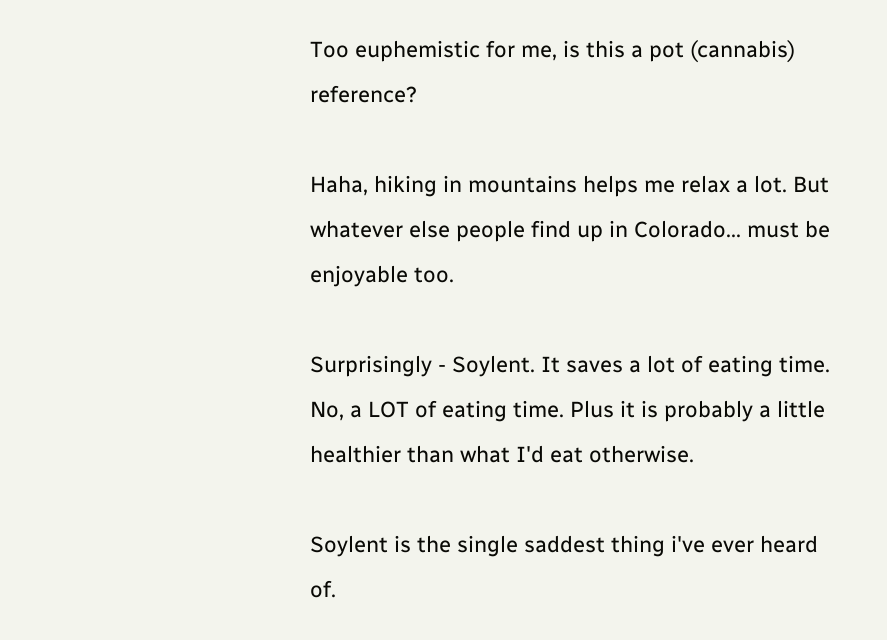Too euphemistic for me, is this a pot (cannabis) reference?

Haha, hiking in mountains helps me relax a lot. But whatever else people find up in Colorado... must be enjoyable too.

Surprisingly - Soylent. It saves a lot of eating time. No, a LOT of eating time. Plus it is probably a little healthier than what I'd eat otherwise.

Soylent is the single saddest thing i've ever heard of.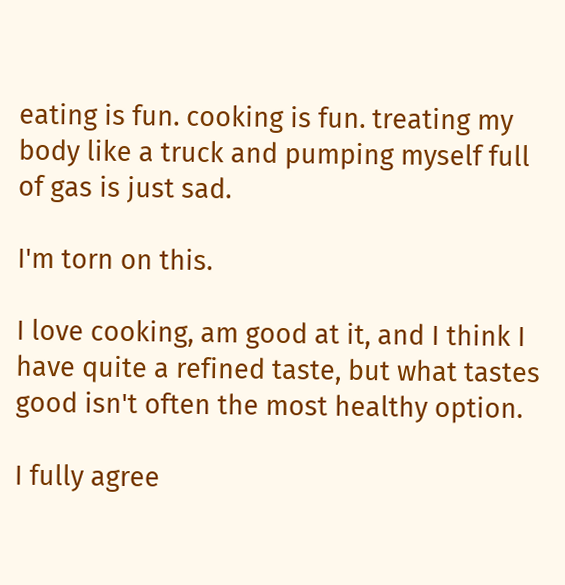eating is fun. cooking is fun. treating my body like a truck and pumping myself full of gas is just sad.

I'm torn on this.

I love cooking, am good at it, and I think I have quite a refined taste, but what tastes good isn't often the most healthy option.

I fully agree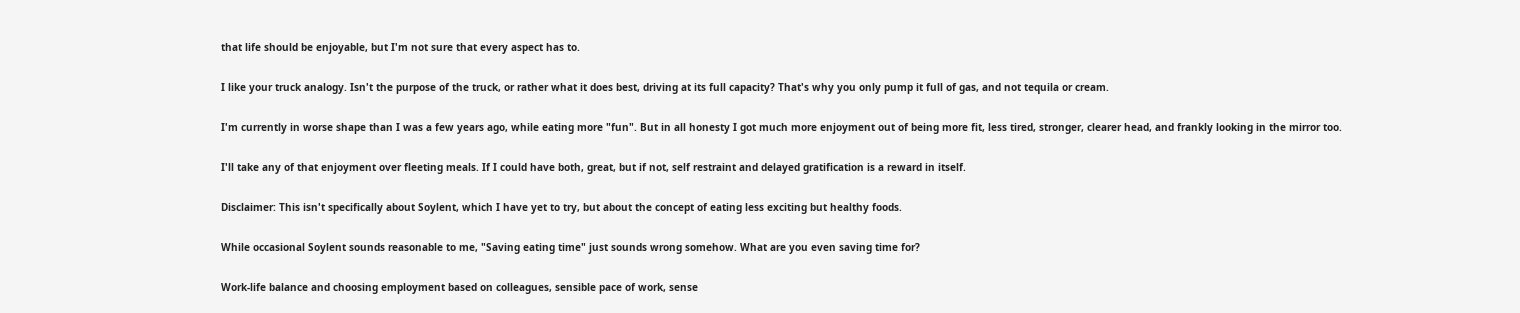that life should be enjoyable, but I'm not sure that every aspect has to.

I like your truck analogy. Isn't the purpose of the truck, or rather what it does best, driving at its full capacity? That's why you only pump it full of gas, and not tequila or cream.

I'm currently in worse shape than I was a few years ago, while eating more "fun". But in all honesty I got much more enjoyment out of being more fit, less tired, stronger, clearer head, and frankly looking in the mirror too.

I'll take any of that enjoyment over fleeting meals. If I could have both, great, but if not, self restraint and delayed gratification is a reward in itself.

Disclaimer: This isn't specifically about Soylent, which I have yet to try, but about the concept of eating less exciting but healthy foods.

While occasional Soylent sounds reasonable to me, "Saving eating time" just sounds wrong somehow. What are you even saving time for?

Work-life balance and choosing employment based on colleagues, sensible pace of work, sense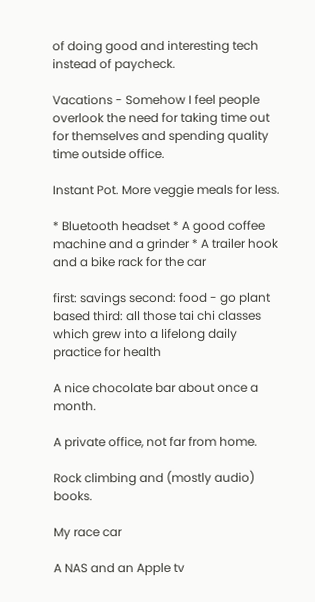of doing good and interesting tech instead of paycheck.

Vacations - Somehow I feel people overlook the need for taking time out for themselves and spending quality time outside office.

Instant Pot. More veggie meals for less.

* Bluetooth headset * A good coffee machine and a grinder * A trailer hook and a bike rack for the car

first: savings second: food - go plant based third: all those tai chi classes which grew into a lifelong daily practice for health

A nice chocolate bar about once a month.

A private office, not far from home.

Rock climbing and (mostly audio) books.

My race car

A NAS and an Apple tv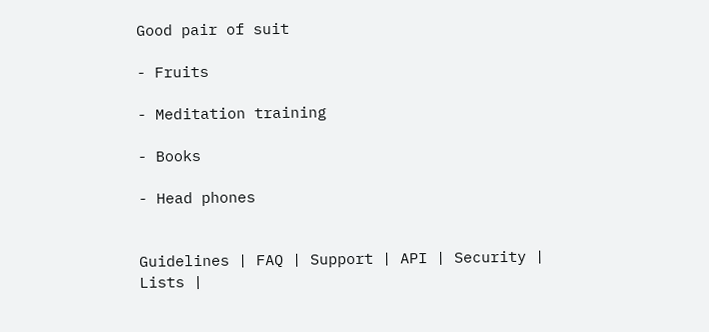Good pair of suit

- Fruits

- Meditation training

- Books

- Head phones


Guidelines | FAQ | Support | API | Security | Lists |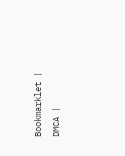Bookmarklet | DMCA |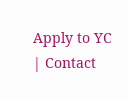Apply to YC | Contact